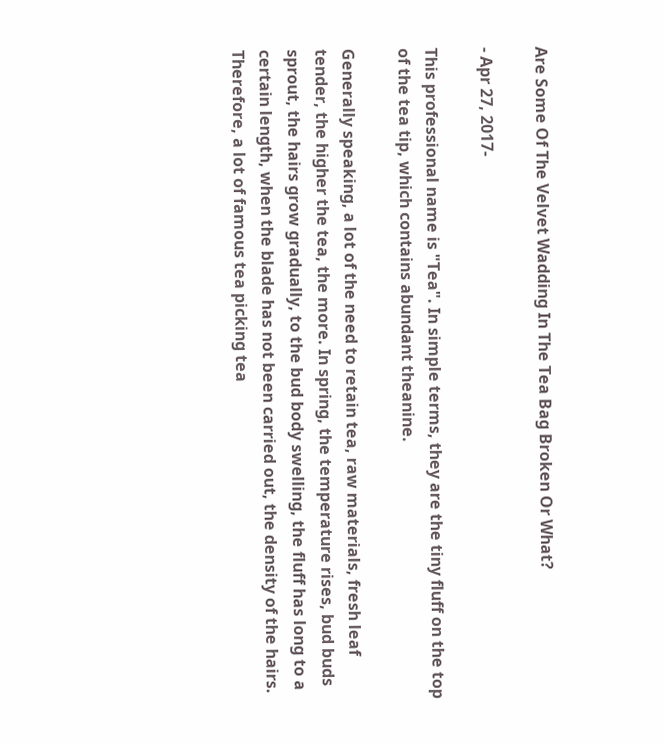Are Some Of The Velvet Wadding In The Tea Bag Broken Or What?

- Apr 27, 2017-

This professional name is "Tea". In simple terms, they are the tiny fluff on the top of the tea tip, which contains abundant theanine.

Generally speaking, a lot of the need to retain tea, raw materials, fresh leaf tender, the higher the tea, the more. In spring, the temperature rises, bud buds sprout, the hairs grow gradually, to the bud body swelling, the fluff has long to a certain length, when the blade has not been carried out, the density of the hairs. Therefore, a lot of famous tea picking tea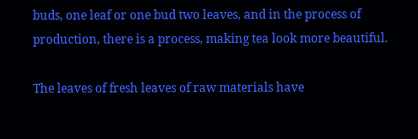buds, one leaf or one bud two leaves, and in the process of production, there is a process, making tea look more beautiful.

The leaves of fresh leaves of raw materials have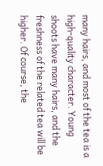many hairs, and most of the tea is a high-quality character. Young shoots have many hairs, and the freshness of the related tea will be higher. Of course, the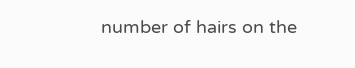number of hairs on the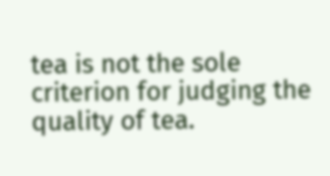tea is not the sole criterion for judging the quality of tea.